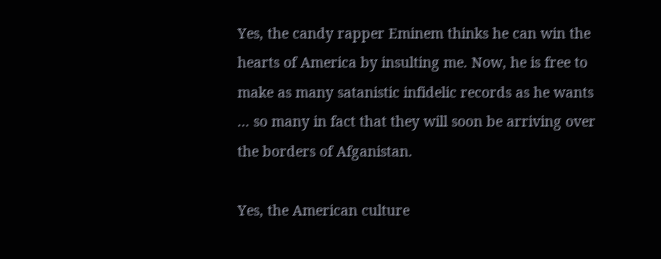Yes, the candy rapper Eminem thinks he can win the hearts of America by insulting me. Now, he is free to make as many satanistic infidelic records as he wants ... so many in fact that they will soon be arriving over the borders of Afganistan.

Yes, the American culture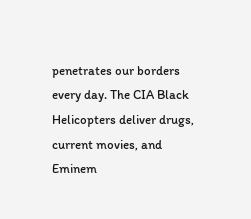penetrates our borders every day. The CIA Black Helicopters deliver drugs, current movies, and Eminem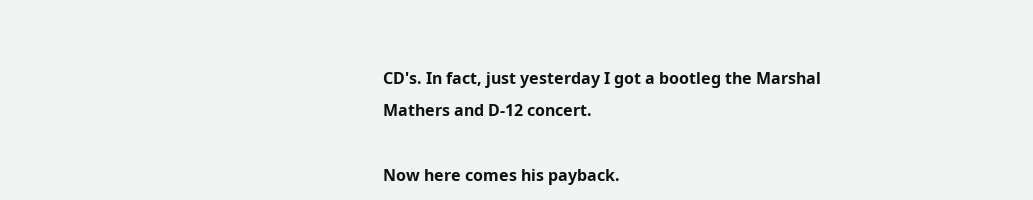CD's. In fact, just yesterday I got a bootleg the Marshal Mathers and D-12 concert.

Now here comes his payback.